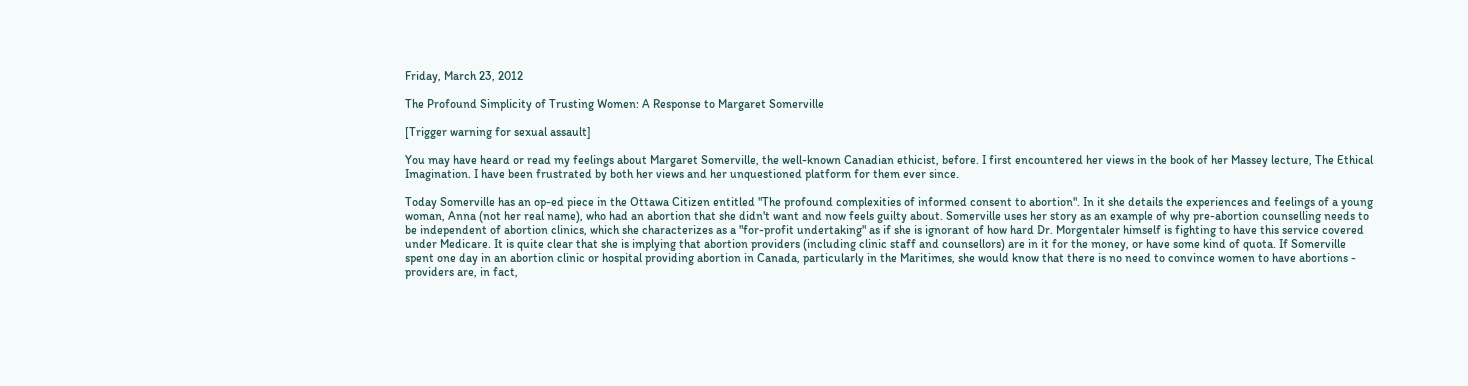Friday, March 23, 2012

The Profound Simplicity of Trusting Women: A Response to Margaret Somerville

[Trigger warning for sexual assault]

You may have heard or read my feelings about Margaret Somerville, the well-known Canadian ethicist, before. I first encountered her views in the book of her Massey lecture, The Ethical Imagination. I have been frustrated by both her views and her unquestioned platform for them ever since.

Today Somerville has an op-ed piece in the Ottawa Citizen entitled "The profound complexities of informed consent to abortion". In it she details the experiences and feelings of a young woman, Anna (not her real name), who had an abortion that she didn't want and now feels guilty about. Somerville uses her story as an example of why pre-abortion counselling needs to be independent of abortion clinics, which she characterizes as a "for-profit undertaking" as if she is ignorant of how hard Dr. Morgentaler himself is fighting to have this service covered under Medicare. It is quite clear that she is implying that abortion providers (including clinic staff and counsellors) are in it for the money, or have some kind of quota. If Somerville spent one day in an abortion clinic or hospital providing abortion in Canada, particularly in the Maritimes, she would know that there is no need to convince women to have abortions - providers are, in fact,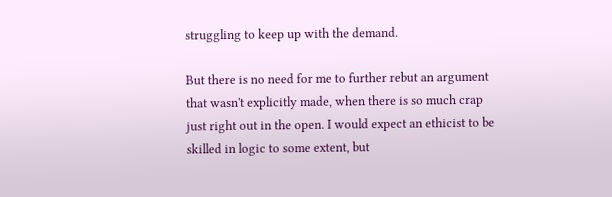struggling to keep up with the demand.

But there is no need for me to further rebut an argument that wasn't explicitly made, when there is so much crap just right out in the open. I would expect an ethicist to be skilled in logic to some extent, but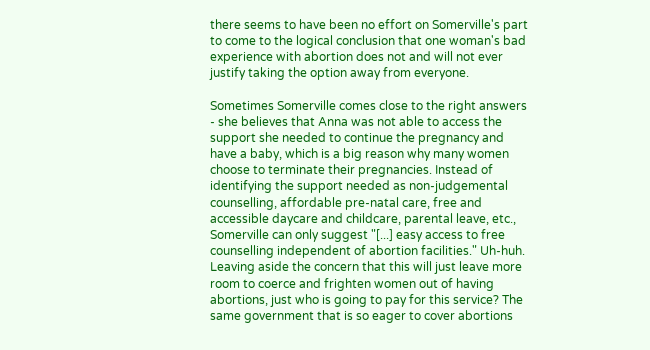there seems to have been no effort on Somerville's part to come to the logical conclusion that one woman's bad experience with abortion does not and will not ever justify taking the option away from everyone.

Sometimes Somerville comes close to the right answers - she believes that Anna was not able to access the support she needed to continue the pregnancy and have a baby, which is a big reason why many women choose to terminate their pregnancies. Instead of identifying the support needed as non-judgemental counselling, affordable pre-natal care, free and accessible daycare and childcare, parental leave, etc., Somerville can only suggest "[...] easy access to free counselling independent of abortion facilities." Uh-huh. Leaving aside the concern that this will just leave more room to coerce and frighten women out of having abortions, just who is going to pay for this service? The same government that is so eager to cover abortions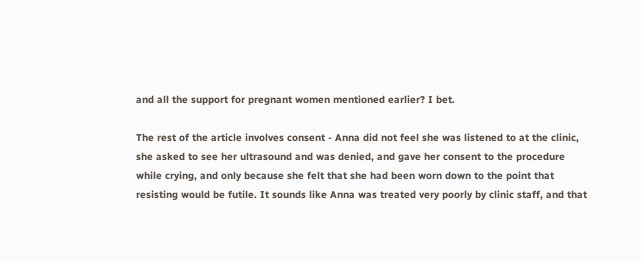and all the support for pregnant women mentioned earlier? I bet.

The rest of the article involves consent - Anna did not feel she was listened to at the clinic, she asked to see her ultrasound and was denied, and gave her consent to the procedure while crying, and only because she felt that she had been worn down to the point that resisting would be futile. It sounds like Anna was treated very poorly by clinic staff, and that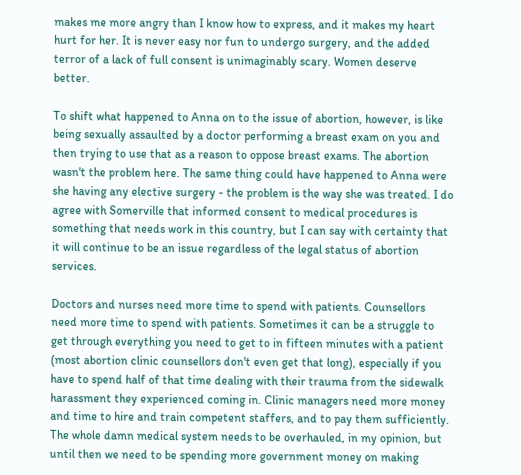makes me more angry than I know how to express, and it makes my heart hurt for her. It is never easy nor fun to undergo surgery, and the added terror of a lack of full consent is unimaginably scary. Women deserve better.

To shift what happened to Anna on to the issue of abortion, however, is like being sexually assaulted by a doctor performing a breast exam on you and then trying to use that as a reason to oppose breast exams. The abortion wasn't the problem here. The same thing could have happened to Anna were she having any elective surgery - the problem is the way she was treated. I do agree with Somerville that informed consent to medical procedures is something that needs work in this country, but I can say with certainty that it will continue to be an issue regardless of the legal status of abortion services.

Doctors and nurses need more time to spend with patients. Counsellors need more time to spend with patients. Sometimes it can be a struggle to get through everything you need to get to in fifteen minutes with a patient (most abortion clinic counsellors don't even get that long), especially if you have to spend half of that time dealing with their trauma from the sidewalk harassment they experienced coming in. Clinic managers need more money and time to hire and train competent staffers, and to pay them sufficiently. The whole damn medical system needs to be overhauled, in my opinion, but until then we need to be spending more government money on making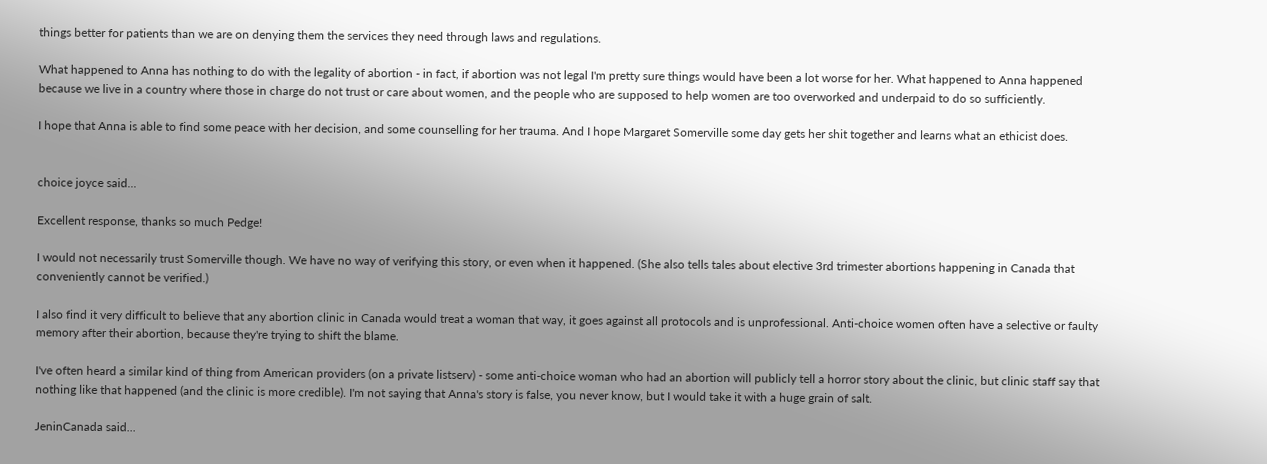things better for patients than we are on denying them the services they need through laws and regulations.

What happened to Anna has nothing to do with the legality of abortion - in fact, if abortion was not legal I'm pretty sure things would have been a lot worse for her. What happened to Anna happened because we live in a country where those in charge do not trust or care about women, and the people who are supposed to help women are too overworked and underpaid to do so sufficiently.

I hope that Anna is able to find some peace with her decision, and some counselling for her trauma. And I hope Margaret Somerville some day gets her shit together and learns what an ethicist does.


choice joyce said...

Excellent response, thanks so much Pedge!

I would not necessarily trust Somerville though. We have no way of verifying this story, or even when it happened. (She also tells tales about elective 3rd trimester abortions happening in Canada that conveniently cannot be verified.)

I also find it very difficult to believe that any abortion clinic in Canada would treat a woman that way, it goes against all protocols and is unprofessional. Anti-choice women often have a selective or faulty memory after their abortion, because they're trying to shift the blame.

I've often heard a similar kind of thing from American providers (on a private listserv) - some anti-choice woman who had an abortion will publicly tell a horror story about the clinic, but clinic staff say that nothing like that happened (and the clinic is more credible). I'm not saying that Anna's story is false, you never know, but I would take it with a huge grain of salt.

JeninCanada said...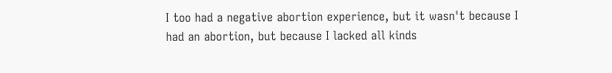I too had a negative abortion experience, but it wasn't because I had an abortion, but because I lacked all kinds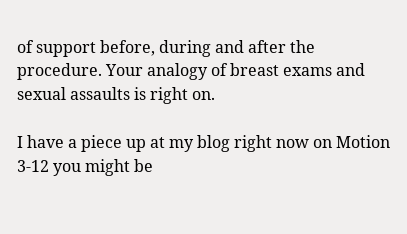of support before, during and after the procedure. Your analogy of breast exams and sexual assaults is right on.

I have a piece up at my blog right now on Motion 3-12 you might be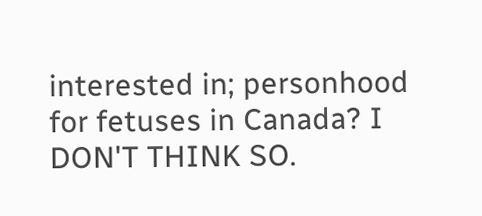interested in; personhood for fetuses in Canada? I DON'T THINK SO.